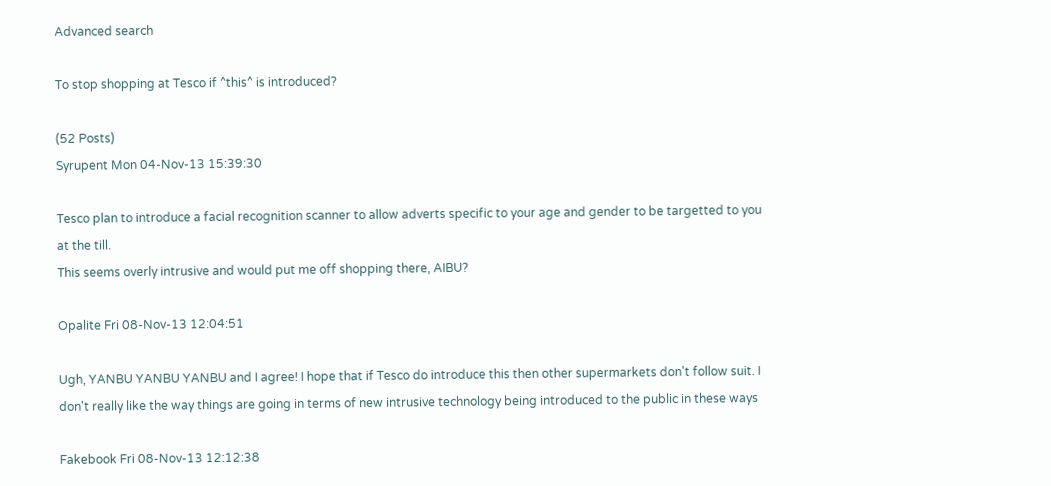Advanced search

To stop shopping at Tesco if ^this^ is introduced?

(52 Posts)
Syrupent Mon 04-Nov-13 15:39:30

Tesco plan to introduce a facial recognition scanner to allow adverts specific to your age and gender to be targetted to you at the till.
This seems overly intrusive and would put me off shopping there, AIBU?

Opalite Fri 08-Nov-13 12:04:51

Ugh, YANBU YANBU YANBU and I agree! I hope that if Tesco do introduce this then other supermarkets don't follow suit. I don't really like the way things are going in terms of new intrusive technology being introduced to the public in these ways

Fakebook Fri 08-Nov-13 12:12:38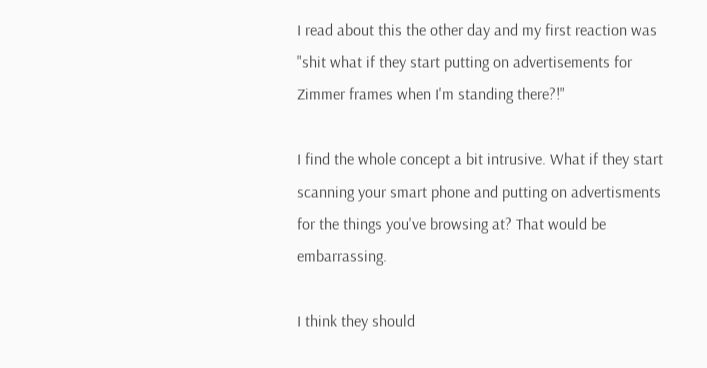I read about this the other day and my first reaction was "shit what if they start putting on advertisements for Zimmer frames when I'm standing there?!"

I find the whole concept a bit intrusive. What if they start scanning your smart phone and putting on advertisments for the things you've browsing at? That would be embarrassing.

I think they should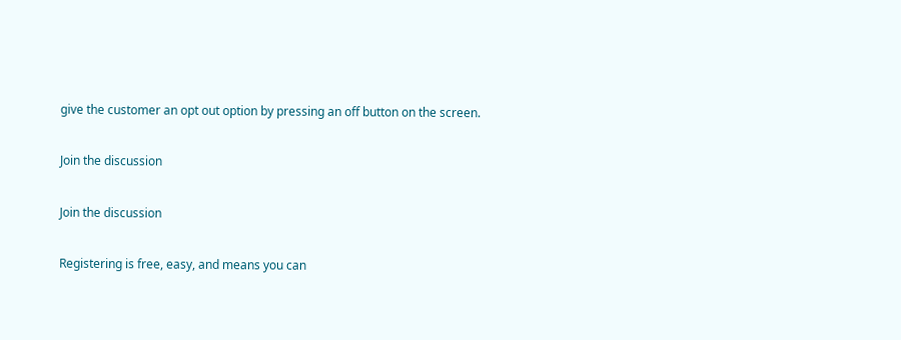give the customer an opt out option by pressing an off button on the screen.

Join the discussion

Join the discussion

Registering is free, easy, and means you can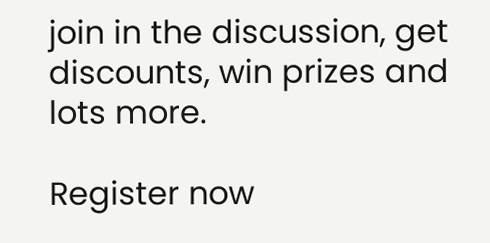join in the discussion, get discounts, win prizes and lots more.

Register now